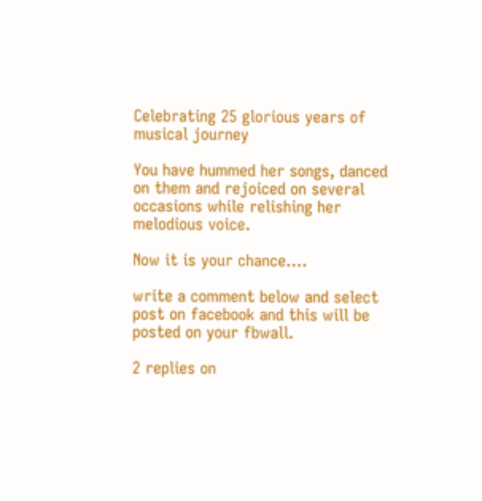Celebrating 25 glorious years of musical journey

You have hummed her songs, danced on them and rejoiced on several occasions while relishing her melodious voice.

Now it is your chance….

write a comment below and select post on facebook and this will be posted on your fbwall.

2 replies on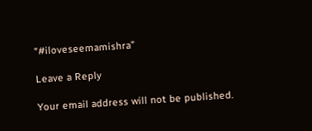“#iloveseemamishra”

Leave a Reply

Your email address will not be published.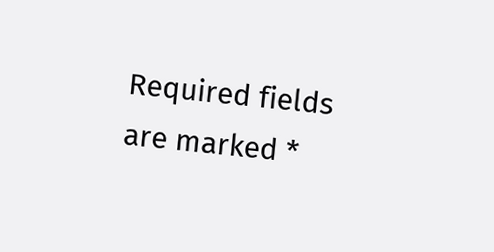Required fields are marked *